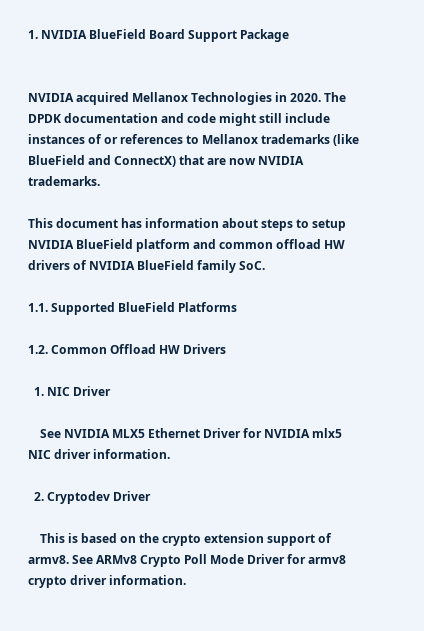1. NVIDIA BlueField Board Support Package


NVIDIA acquired Mellanox Technologies in 2020. The DPDK documentation and code might still include instances of or references to Mellanox trademarks (like BlueField and ConnectX) that are now NVIDIA trademarks.

This document has information about steps to setup NVIDIA BlueField platform and common offload HW drivers of NVIDIA BlueField family SoC.

1.1. Supported BlueField Platforms

1.2. Common Offload HW Drivers

  1. NIC Driver

    See NVIDIA MLX5 Ethernet Driver for NVIDIA mlx5 NIC driver information.

  2. Cryptodev Driver

    This is based on the crypto extension support of armv8. See ARMv8 Crypto Poll Mode Driver for armv8 crypto driver information.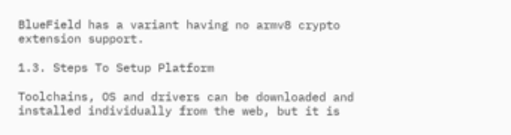BlueField has a variant having no armv8 crypto extension support.

1.3. Steps To Setup Platform

Toolchains, OS and drivers can be downloaded and installed individually from the web, but it is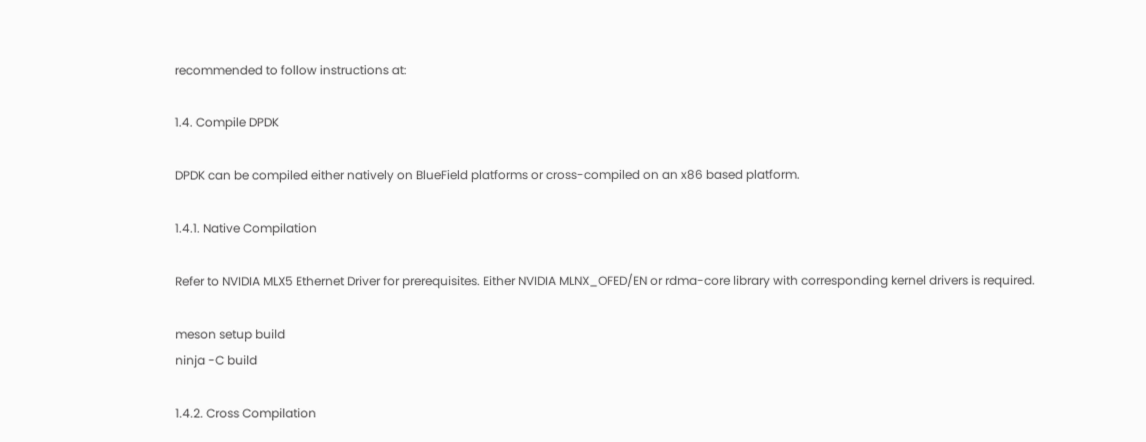recommended to follow instructions at:

1.4. Compile DPDK

DPDK can be compiled either natively on BlueField platforms or cross-compiled on an x86 based platform.

1.4.1. Native Compilation

Refer to NVIDIA MLX5 Ethernet Driver for prerequisites. Either NVIDIA MLNX_OFED/EN or rdma-core library with corresponding kernel drivers is required.

meson setup build
ninja -C build

1.4.2. Cross Compilation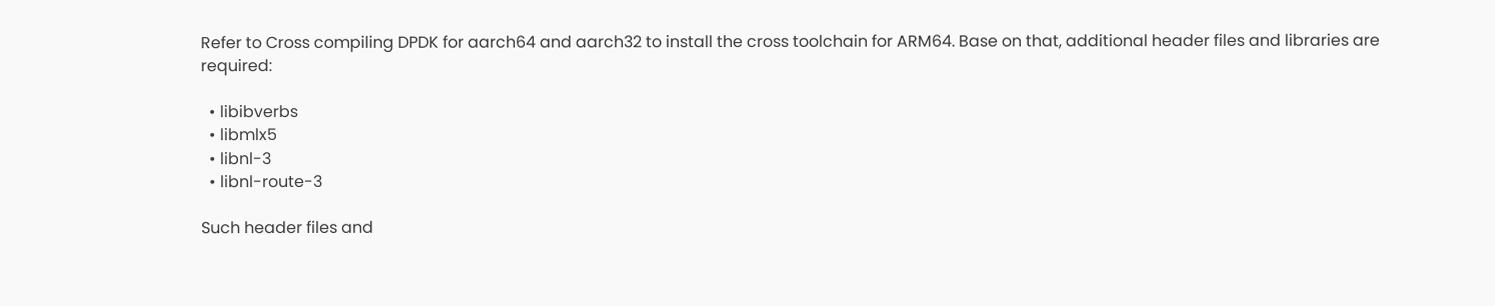Refer to Cross compiling DPDK for aarch64 and aarch32 to install the cross toolchain for ARM64. Base on that, additional header files and libraries are required:

  • libibverbs
  • libmlx5
  • libnl-3
  • libnl-route-3

Such header files and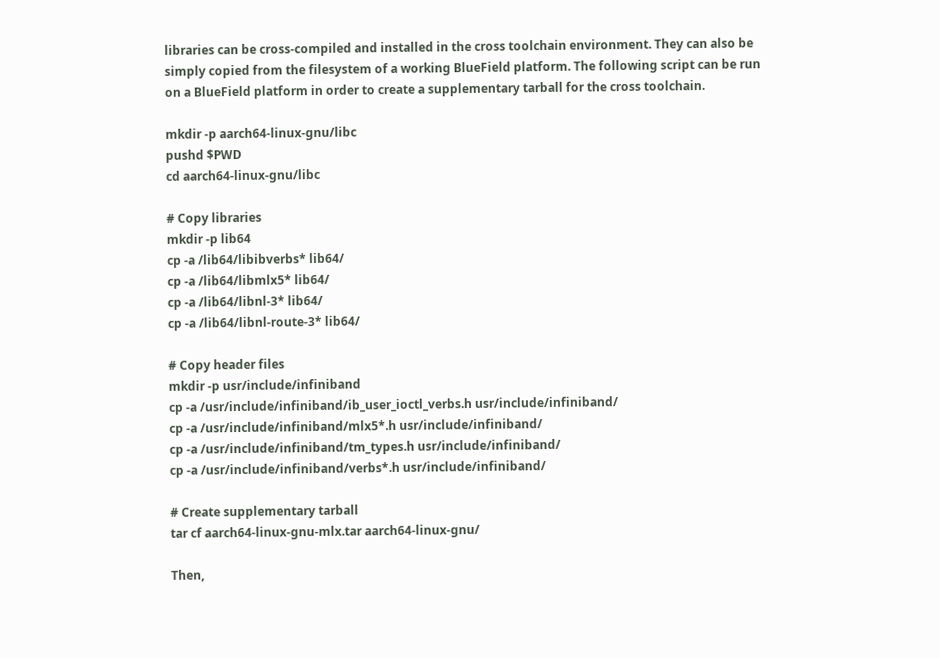libraries can be cross-compiled and installed in the cross toolchain environment. They can also be simply copied from the filesystem of a working BlueField platform. The following script can be run on a BlueField platform in order to create a supplementary tarball for the cross toolchain.

mkdir -p aarch64-linux-gnu/libc
pushd $PWD
cd aarch64-linux-gnu/libc

# Copy libraries
mkdir -p lib64
cp -a /lib64/libibverbs* lib64/
cp -a /lib64/libmlx5* lib64/
cp -a /lib64/libnl-3* lib64/
cp -a /lib64/libnl-route-3* lib64/

# Copy header files
mkdir -p usr/include/infiniband
cp -a /usr/include/infiniband/ib_user_ioctl_verbs.h usr/include/infiniband/
cp -a /usr/include/infiniband/mlx5*.h usr/include/infiniband/
cp -a /usr/include/infiniband/tm_types.h usr/include/infiniband/
cp -a /usr/include/infiniband/verbs*.h usr/include/infiniband/

# Create supplementary tarball
tar cf aarch64-linux-gnu-mlx.tar aarch64-linux-gnu/

Then,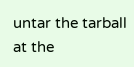untar the tarball at the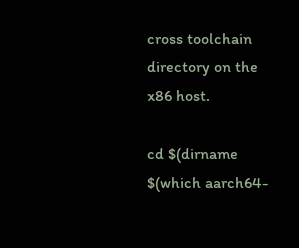cross toolchain directory on the x86 host.

cd $(dirname $(which aarch64-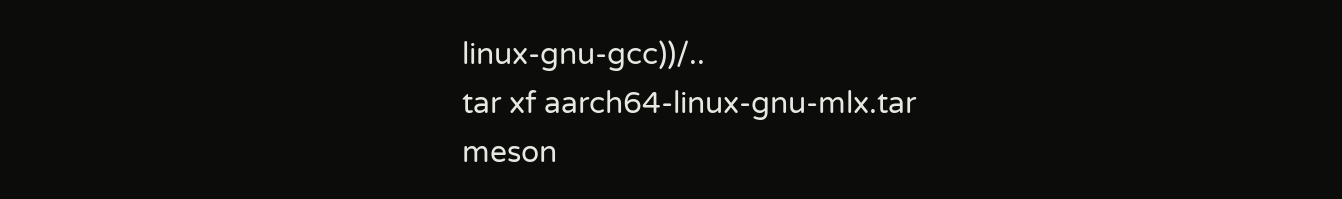linux-gnu-gcc))/..
tar xf aarch64-linux-gnu-mlx.tar
meson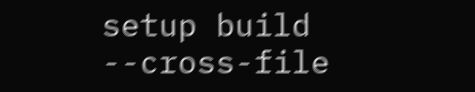setup build --cross-file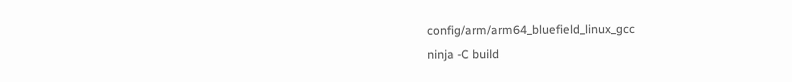config/arm/arm64_bluefield_linux_gcc
ninja -C build